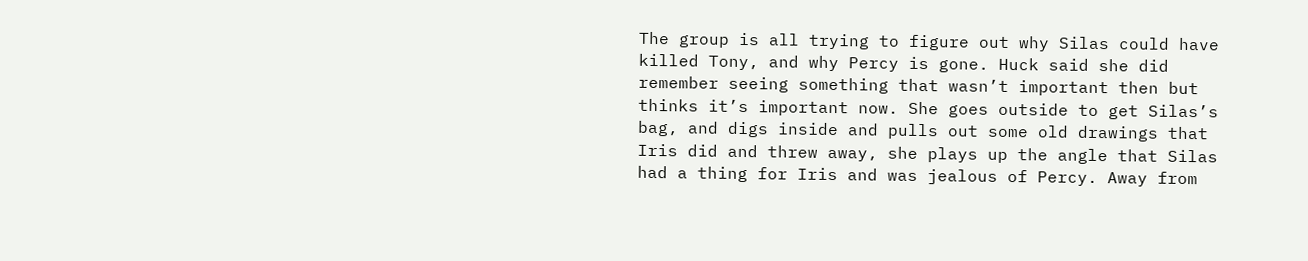The group is all trying to figure out why Silas could have killed Tony, and why Percy is gone. Huck said she did remember seeing something that wasn’t important then but thinks it’s important now. She goes outside to get Silas’s bag, and digs inside and pulls out some old drawings that Iris did and threw away, she plays up the angle that Silas had a thing for Iris and was jealous of Percy. Away from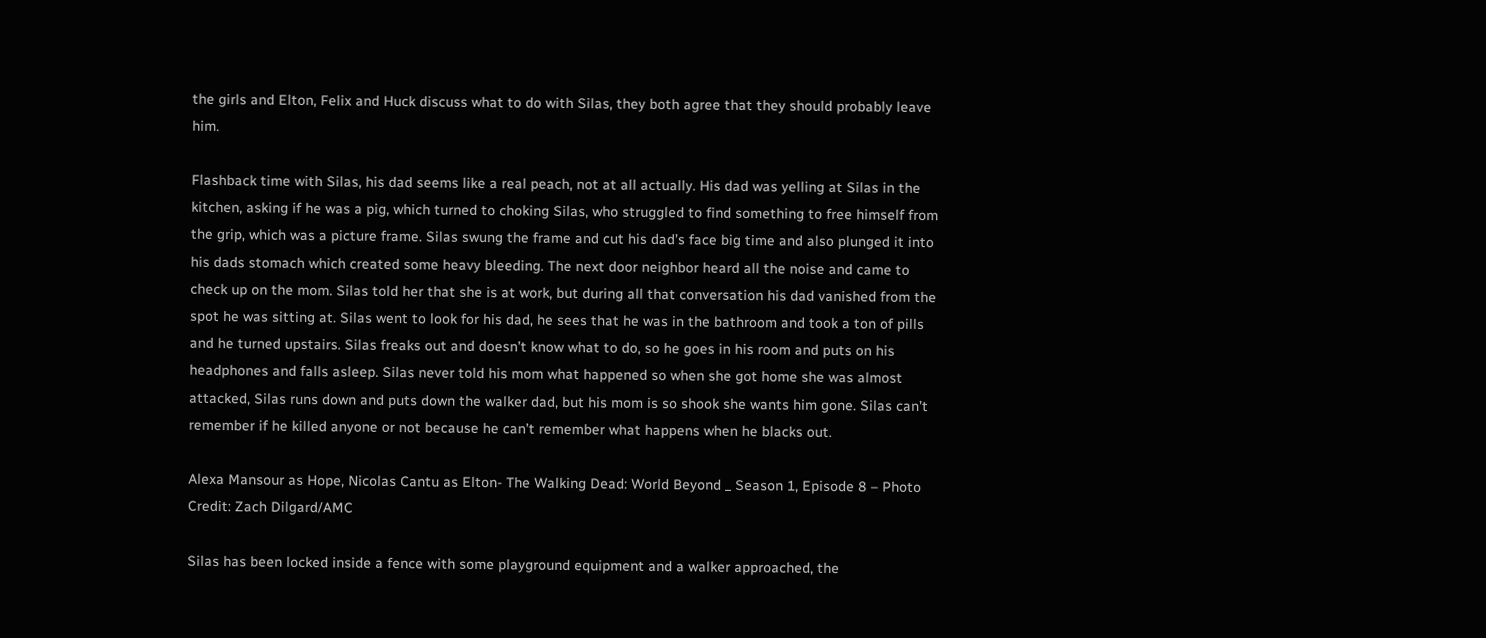the girls and Elton, Felix and Huck discuss what to do with Silas, they both agree that they should probably leave him.

Flashback time with Silas, his dad seems like a real peach, not at all actually. His dad was yelling at Silas in the kitchen, asking if he was a pig, which turned to choking Silas, who struggled to find something to free himself from the grip, which was a picture frame. Silas swung the frame and cut his dad’s face big time and also plunged it into his dads stomach which created some heavy bleeding. The next door neighbor heard all the noise and came to check up on the mom. Silas told her that she is at work, but during all that conversation his dad vanished from the spot he was sitting at. Silas went to look for his dad, he sees that he was in the bathroom and took a ton of pills and he turned upstairs. Silas freaks out and doesn’t know what to do, so he goes in his room and puts on his headphones and falls asleep. Silas never told his mom what happened so when she got home she was almost attacked, Silas runs down and puts down the walker dad, but his mom is so shook she wants him gone. Silas can’t remember if he killed anyone or not because he can’t remember what happens when he blacks out.

Alexa Mansour as Hope, Nicolas Cantu as Elton- The Walking Dead: World Beyond _ Season 1, Episode 8 – Photo Credit: Zach Dilgard/AMC

Silas has been locked inside a fence with some playground equipment and a walker approached, the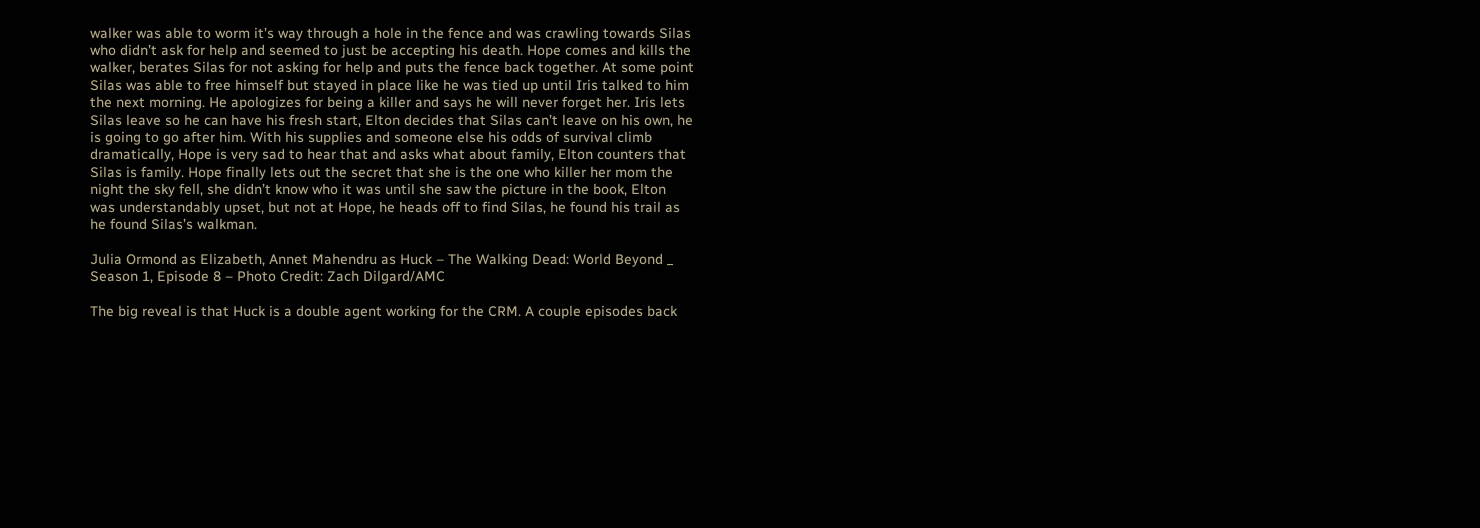walker was able to worm it’s way through a hole in the fence and was crawling towards Silas who didn’t ask for help and seemed to just be accepting his death. Hope comes and kills the walker, berates Silas for not asking for help and puts the fence back together. At some point Silas was able to free himself but stayed in place like he was tied up until Iris talked to him the next morning. He apologizes for being a killer and says he will never forget her. Iris lets Silas leave so he can have his fresh start, Elton decides that Silas can’t leave on his own, he is going to go after him. With his supplies and someone else his odds of survival climb dramatically, Hope is very sad to hear that and asks what about family, Elton counters that Silas is family. Hope finally lets out the secret that she is the one who killer her mom the night the sky fell, she didn’t know who it was until she saw the picture in the book, Elton was understandably upset, but not at Hope, he heads off to find Silas, he found his trail as he found Silas’s walkman.

Julia Ormond as Elizabeth, Annet Mahendru as Huck – The Walking Dead: World Beyond _ Season 1, Episode 8 – Photo Credit: Zach Dilgard/AMC

The big reveal is that Huck is a double agent working for the CRM. A couple episodes back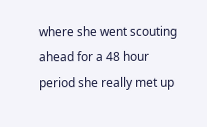where she went scouting ahead for a 48 hour period she really met up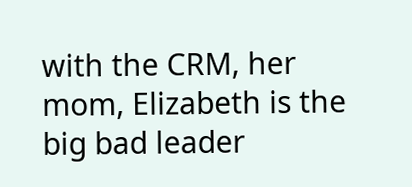with the CRM, her mom, Elizabeth is the big bad leader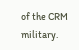of the CRM military.